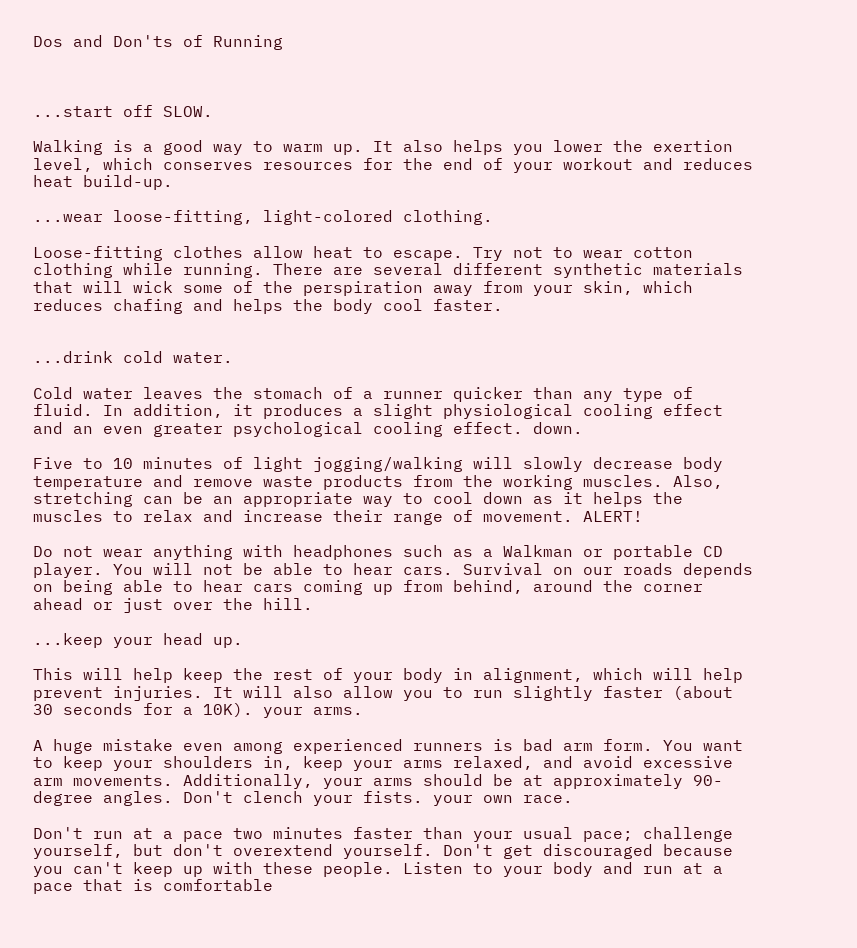Dos and Don'ts of Running



...start off SLOW.

Walking is a good way to warm up. It also helps you lower the exertion level, which conserves resources for the end of your workout and reduces heat build-up.

...wear loose-fitting, light-colored clothing.

Loose-fitting clothes allow heat to escape. Try not to wear cotton clothing while running. There are several different synthetic materials that will wick some of the perspiration away from your skin, which reduces chafing and helps the body cool faster.


...drink cold water.

Cold water leaves the stomach of a runner quicker than any type of fluid. In addition, it produces a slight physiological cooling effect and an even greater psychological cooling effect. down.

Five to 10 minutes of light jogging/walking will slowly decrease body temperature and remove waste products from the working muscles. Also, stretching can be an appropriate way to cool down as it helps the muscles to relax and increase their range of movement. ALERT!

Do not wear anything with headphones such as a Walkman or portable CD player. You will not be able to hear cars. Survival on our roads depends on being able to hear cars coming up from behind, around the corner ahead or just over the hill.

...keep your head up.

This will help keep the rest of your body in alignment, which will help prevent injuries. It will also allow you to run slightly faster (about 30 seconds for a 10K). your arms.

A huge mistake even among experienced runners is bad arm form. You want to keep your shoulders in, keep your arms relaxed, and avoid excessive arm movements. Additionally, your arms should be at approximately 90-degree angles. Don't clench your fists. your own race.

Don't run at a pace two minutes faster than your usual pace; challenge yourself, but don't overextend yourself. Don't get discouraged because you can't keep up with these people. Listen to your body and run at a pace that is comfortable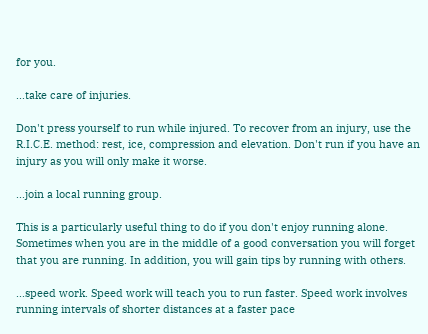for you.

...take care of injuries.

Don't press yourself to run while injured. To recover from an injury, use the R.I.C.E. method: rest, ice, compression and elevation. Don't run if you have an injury as you will only make it worse.

...join a local running group.

This is a particularly useful thing to do if you don't enjoy running alone. Sometimes when you are in the middle of a good conversation you will forget that you are running. In addition, you will gain tips by running with others.

...speed work. Speed work will teach you to run faster. Speed work involves running intervals of shorter distances at a faster pace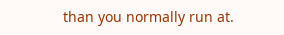than you normally run at.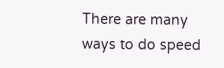There are many ways to do speed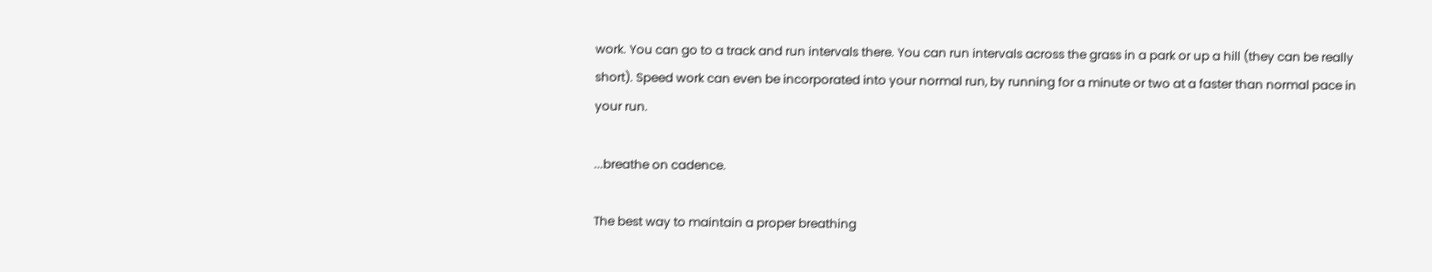work. You can go to a track and run intervals there. You can run intervals across the grass in a park or up a hill (they can be really short). Speed work can even be incorporated into your normal run, by running for a minute or two at a faster than normal pace in your run.

...breathe on cadence.

The best way to maintain a proper breathing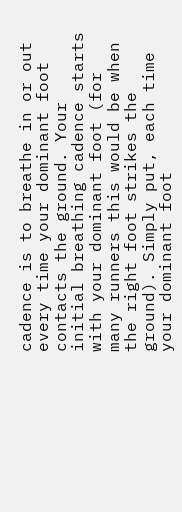cadence is to breathe in or out every time your dominant foot contacts the ground. Your initial breathing cadence starts with your dominant foot (for many runners this would be when the right foot strikes the ground). Simply put, each time your dominant foot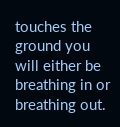touches the ground you will either be breathing in or breathing out.